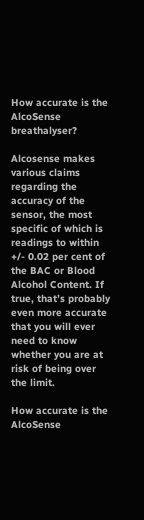How accurate is the AlcoSense breathalyser?

Alcosense makes various claims regarding the accuracy of the sensor, the most specific of which is readings to within +/- 0.02 per cent of the BAC or Blood Alcohol Content. If true, that’s probably even more accurate that you will ever need to know whether you are at risk of being over the limit.

How accurate is the AlcoSense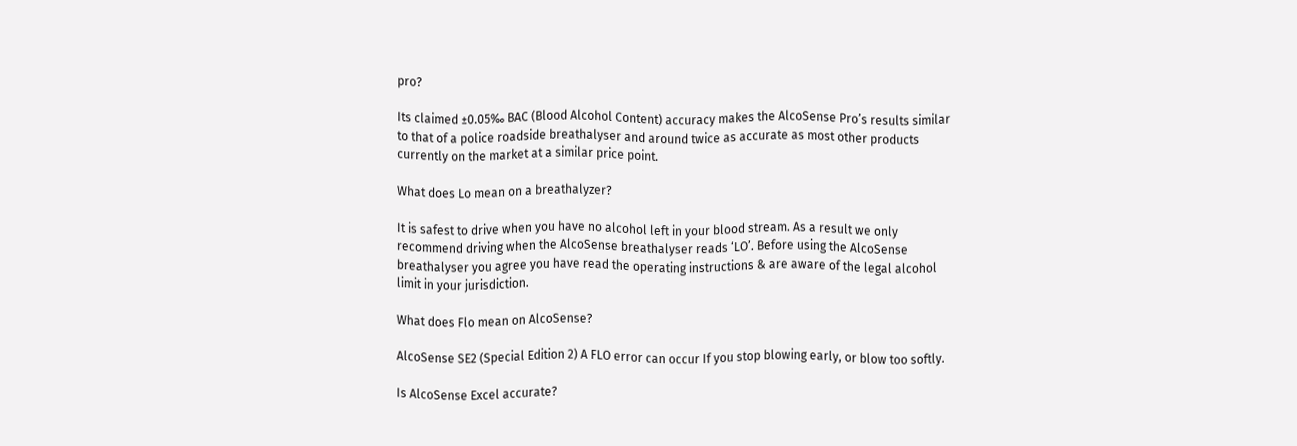pro?

Its claimed ±0.05‰ BAC (Blood Alcohol Content) accuracy makes the AlcoSense Pro’s results similar to that of a police roadside breathalyser and around twice as accurate as most other products currently on the market at a similar price point.

What does Lo mean on a breathalyzer?

It is safest to drive when you have no alcohol left in your blood stream. As a result we only recommend driving when the AlcoSense breathalyser reads ‘LO’. Before using the AlcoSense breathalyser you agree you have read the operating instructions & are aware of the legal alcohol limit in your jurisdiction.

What does Flo mean on AlcoSense?

AlcoSense SE2 (Special Edition 2) A FLO error can occur If you stop blowing early, or blow too softly.

Is AlcoSense Excel accurate?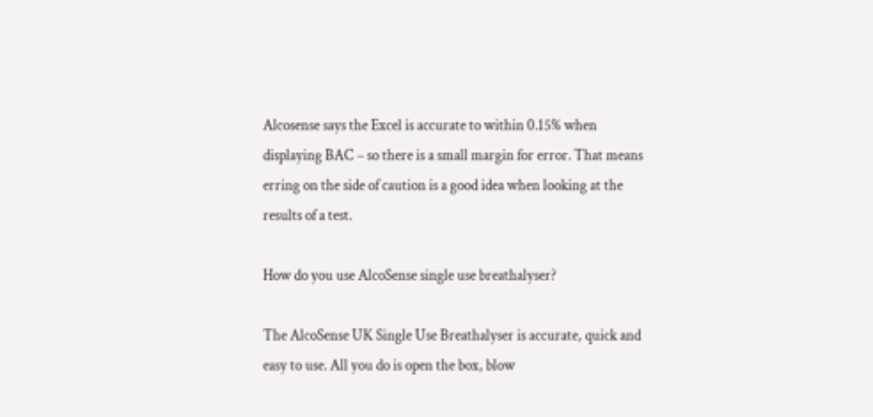Alcosense says the Excel is accurate to within 0.15% when displaying BAC – so there is a small margin for error. That means erring on the side of caution is a good idea when looking at the results of a test.

How do you use AlcoSense single use breathalyser?

The AlcoSense UK Single Use Breathalyser is accurate, quick and easy to use. All you do is open the box, blow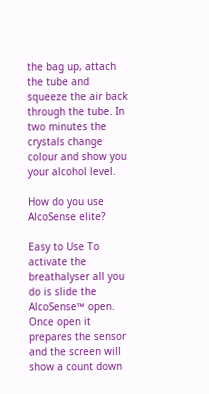the bag up, attach the tube and squeeze the air back through the tube. In two minutes the crystals change colour and show you your alcohol level.

How do you use AlcoSense elite?

Easy to Use To activate the breathalyser all you do is slide the AlcoSense™ open. Once open it prepares the sensor and the screen will show a count down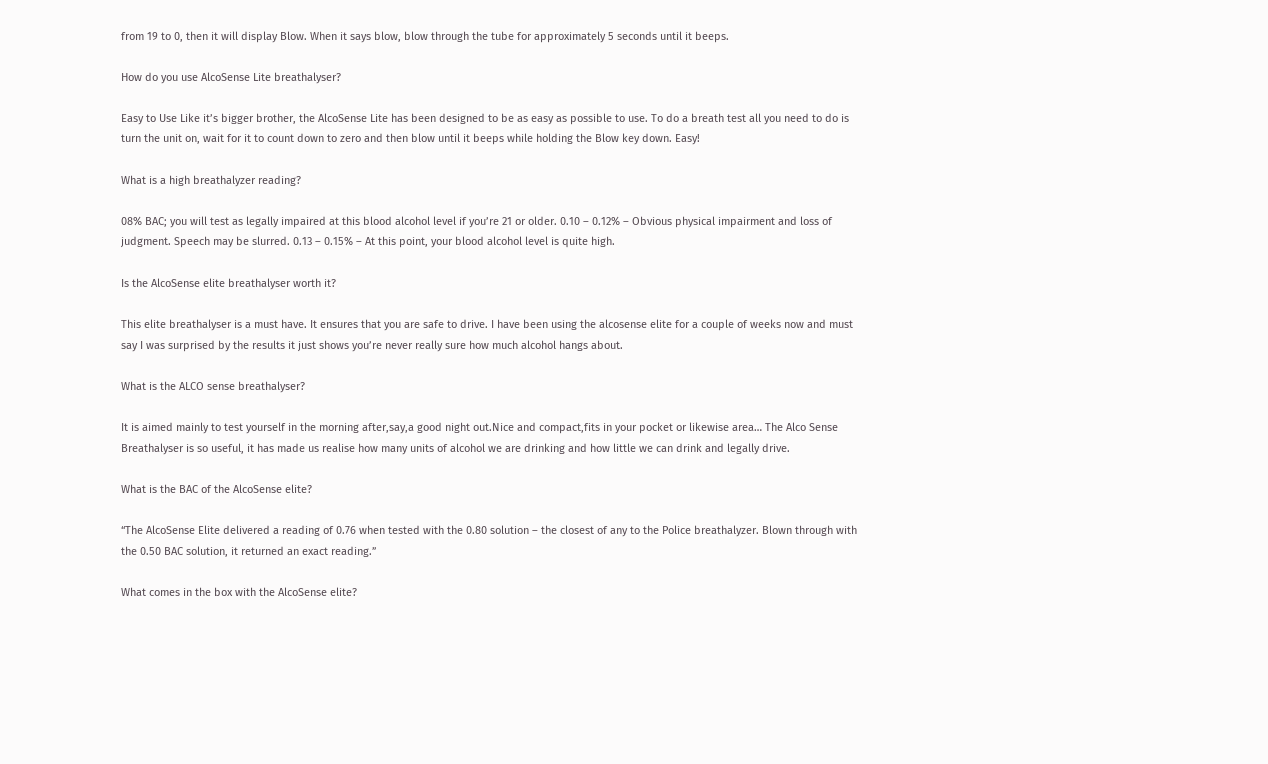from 19 to 0, then it will display Blow. When it says blow, blow through the tube for approximately 5 seconds until it beeps.

How do you use AlcoSense Lite breathalyser?

Easy to Use Like it’s bigger brother, the AlcoSense Lite has been designed to be as easy as possible to use. To do a breath test all you need to do is turn the unit on, wait for it to count down to zero and then blow until it beeps while holding the Blow key down. Easy!

What is a high breathalyzer reading?

08% BAC; you will test as legally impaired at this blood alcohol level if you’re 21 or older. 0.10 – 0.12% – Obvious physical impairment and loss of judgment. Speech may be slurred. 0.13 – 0.15% – At this point, your blood alcohol level is quite high.

Is the AlcoSense elite breathalyser worth it?

This elite breathalyser is a must have. It ensures that you are safe to drive. I have been using the alcosense elite for a couple of weeks now and must say I was surprised by the results it just shows you’re never really sure how much alcohol hangs about.

What is the ALCO sense breathalyser?

It is aimed mainly to test yourself in the morning after,say,a good night out.Nice and compact,fits in your pocket or likewise area… The Alco Sense Breathalyser is so useful, it has made us realise how many units of alcohol we are drinking and how little we can drink and legally drive.

What is the BAC of the AlcoSense elite?

“The AlcoSense Elite delivered a reading of 0.76 when tested with the 0.80 solution – the closest of any to the Police breathalyzer. Blown through with the 0.50 BAC solution, it returned an exact reading.”

What comes in the box with the AlcoSense elite?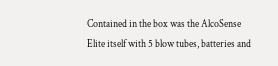Contained in the box was the AlcoSense Elite itself with 5 blow tubes, batteries and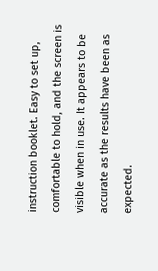instruction booklet. Easy to set up, comfortable to hold, and the screen is visible when in use. It appears to be accurate as the results have been as expected.